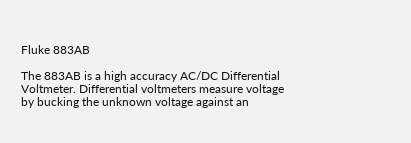Fluke 883AB

The 883AB is a high accuracy AC/DC Differential Voltmeter. Differential voltmeters measure voltage by bucking the unknown voltage against an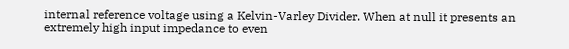internal reference voltage using a Kelvin-Varley Divider. When at null it presents an extremely high input impedance to even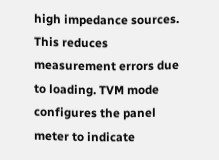high impedance sources. This reduces measurement errors due to loading. TVM mode configures the panel meter to indicate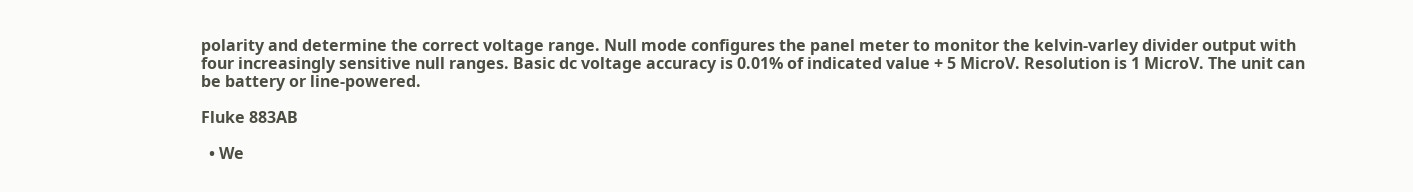polarity and determine the correct voltage range. Null mode configures the panel meter to monitor the kelvin-varley divider output with four increasingly sensitive null ranges. Basic dc voltage accuracy is 0.01% of indicated value + 5 MicroV. Resolution is 1 MicroV. The unit can be battery or line-powered.

Fluke 883AB

  • We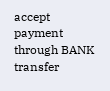accept payment through BANK transfer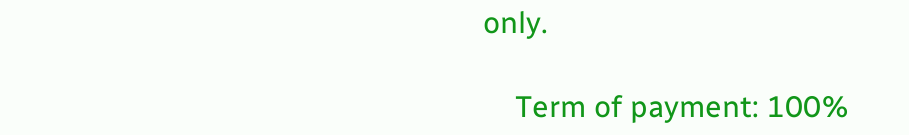only.

    Term of payment: 100%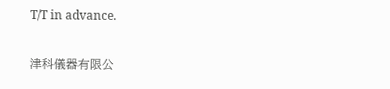T/T in advance.

津科儀器有限公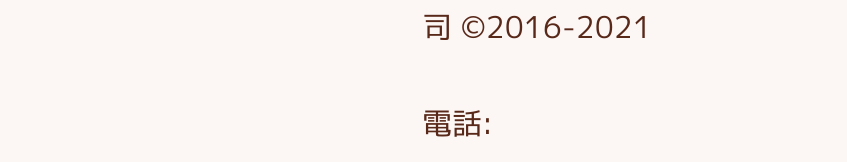司 ©2016-2021

電話: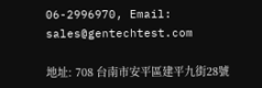06-2996970, Email: sales@gentechtest.com

地址: 708 台南市安平區建平九街28號